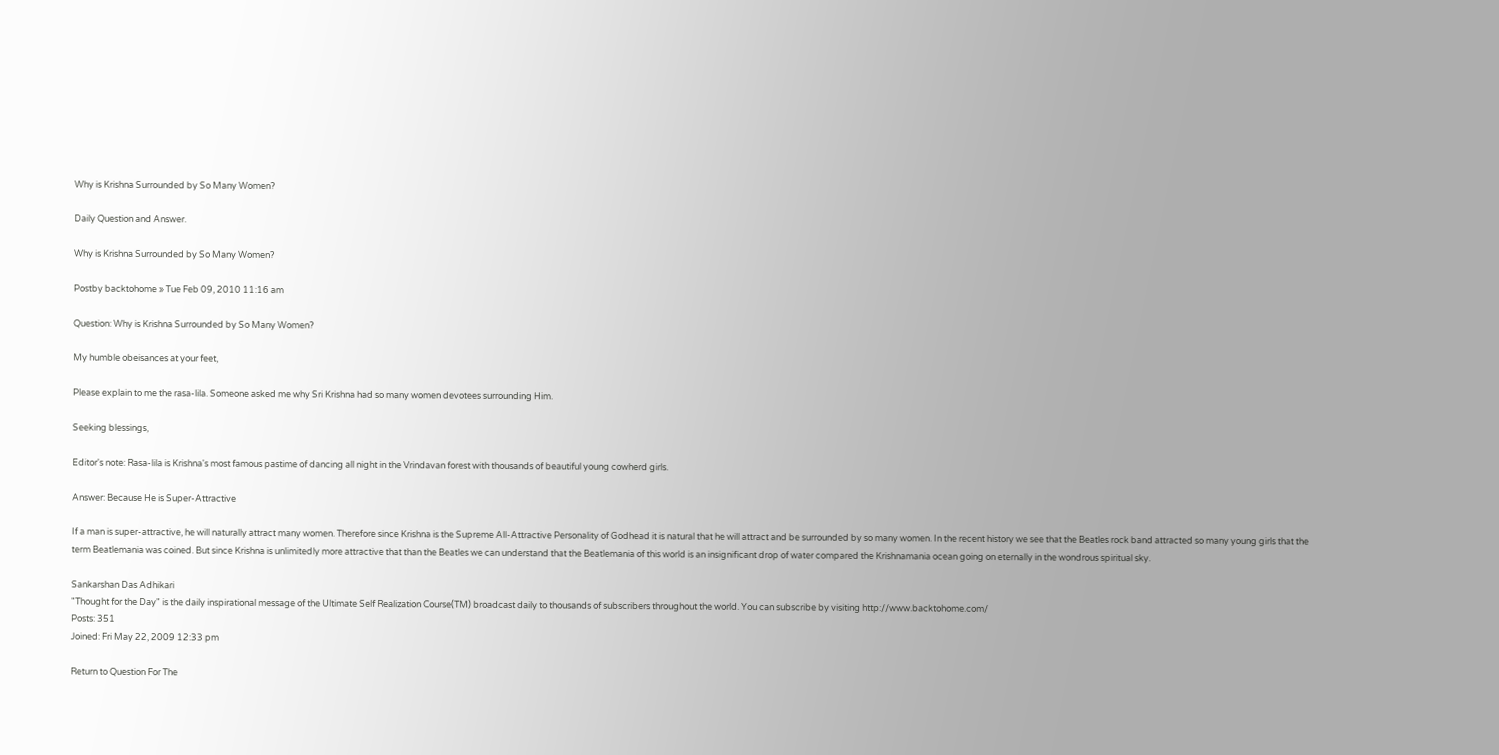Why is Krishna Surrounded by So Many Women?

Daily Question and Answer.

Why is Krishna Surrounded by So Many Women?

Postby backtohome » Tue Feb 09, 2010 11:16 am

Question: Why is Krishna Surrounded by So Many Women?

My humble obeisances at your feet,

Please explain to me the rasa-lila. Someone asked me why Sri Krishna had so many women devotees surrounding Him.

Seeking blessings,

Editor's note: Rasa-lila is Krishna's most famous pastime of dancing all night in the Vrindavan forest with thousands of beautiful young cowherd girls.

Answer: Because He is Super-Attractive

If a man is super-attractive, he will naturally attract many women. Therefore since Krishna is the Supreme All-Attractive Personality of Godhead it is natural that he will attract and be surrounded by so many women. In the recent history we see that the Beatles rock band attracted so many young girls that the term Beatlemania was coined. But since Krishna is unlimitedly more attractive that than the Beatles we can understand that the Beatlemania of this world is an insignificant drop of water compared the Krishnamania ocean going on eternally in the wondrous spiritual sky.

Sankarshan Das Adhikari
"Thought for the Day" is the daily inspirational message of the Ultimate Self Realization Course(TM) broadcast daily to thousands of subscribers throughout the world. You can subscribe by visiting http://www.backtohome.com/
Posts: 351
Joined: Fri May 22, 2009 12:33 pm

Return to Question For The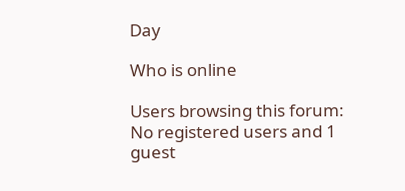Day

Who is online

Users browsing this forum: No registered users and 1 guest